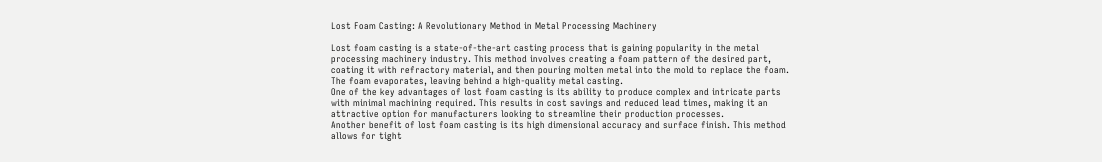Lost Foam Casting: A Revolutionary Method in Metal Processing Machinery

Lost foam casting is a state-of-the-art casting process that is gaining popularity in the metal processing machinery industry. This method involves creating a foam pattern of the desired part, coating it with refractory material, and then pouring molten metal into the mold to replace the foam. The foam evaporates, leaving behind a high-quality metal casting.
One of the key advantages of lost foam casting is its ability to produce complex and intricate parts with minimal machining required. This results in cost savings and reduced lead times, making it an attractive option for manufacturers looking to streamline their production processes.
Another benefit of lost foam casting is its high dimensional accuracy and surface finish. This method allows for tight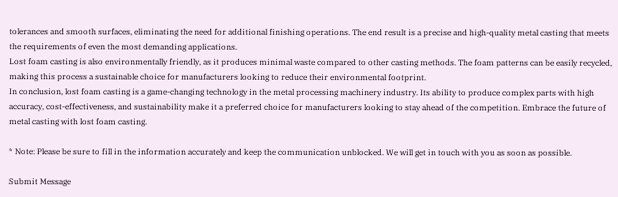tolerances and smooth surfaces, eliminating the need for additional finishing operations. The end result is a precise and high-quality metal casting that meets the requirements of even the most demanding applications.
Lost foam casting is also environmentally friendly, as it produces minimal waste compared to other casting methods. The foam patterns can be easily recycled, making this process a sustainable choice for manufacturers looking to reduce their environmental footprint.
In conclusion, lost foam casting is a game-changing technology in the metal processing machinery industry. Its ability to produce complex parts with high accuracy, cost-effectiveness, and sustainability make it a preferred choice for manufacturers looking to stay ahead of the competition. Embrace the future of metal casting with lost foam casting.

* Note: Please be sure to fill in the information accurately and keep the communication unblocked. We will get in touch with you as soon as possible.

Submit Message